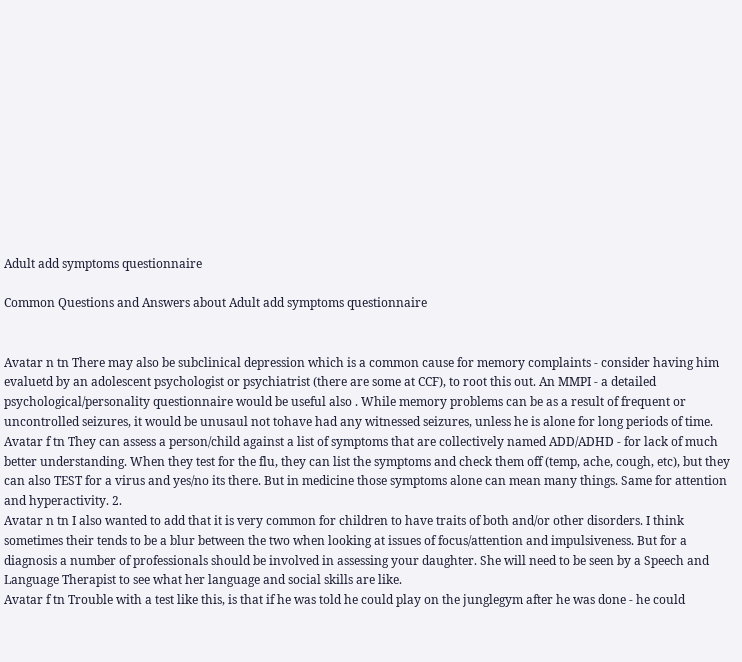Adult add symptoms questionnaire

Common Questions and Answers about Adult add symptoms questionnaire


Avatar n tn There may also be subclinical depression which is a common cause for memory complaints - consider having him evaluetd by an adolescent psychologist or psychiatrist (there are some at CCF), to root this out. An MMPI - a detailed psychological/personality questionnaire would be useful also . While memory problems can be as a result of frequent or uncontrolled seizures, it would be unusaul not tohave had any witnessed seizures, unless he is alone for long periods of time.
Avatar f tn They can assess a person/child against a list of symptoms that are collectively named ADD/ADHD - for lack of much better understanding. When they test for the flu, they can list the symptoms and check them off (temp, ache, cough, etc), but they can also TEST for a virus and yes/no its there. But in medicine those symptoms alone can mean many things. Same for attention and hyperactivity. 2.
Avatar n tn I also wanted to add that it is very common for children to have traits of both and/or other disorders. I think sometimes their tends to be a blur between the two when looking at issues of focus/attention and impulsiveness. But for a diagnosis a number of professionals should be involved in assessing your daughter. She will need to be seen by a Speech and Language Therapist to see what her language and social skills are like.
Avatar f tn Trouble with a test like this, is that if he was told he could play on the junglegym after he was done - he could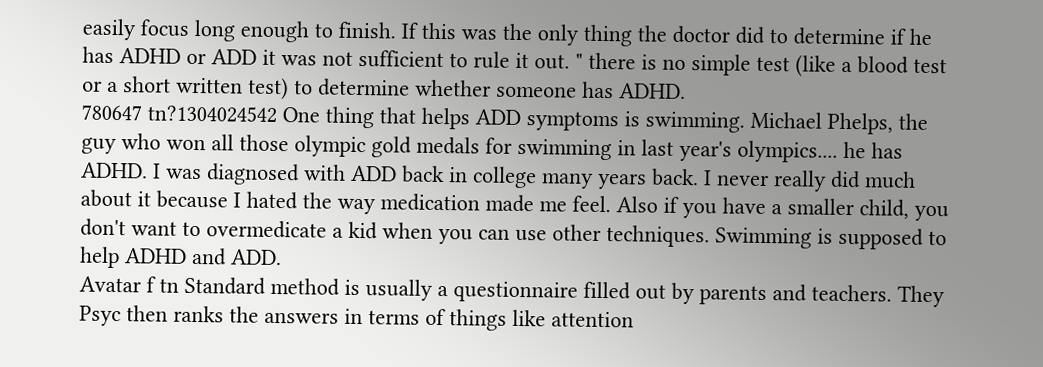easily focus long enough to finish. If this was the only thing the doctor did to determine if he has ADHD or ADD it was not sufficient to rule it out. " there is no simple test (like a blood test or a short written test) to determine whether someone has ADHD.
780647 tn?1304024542 One thing that helps ADD symptoms is swimming. Michael Phelps, the guy who won all those olympic gold medals for swimming in last year's olympics.... he has ADHD. I was diagnosed with ADD back in college many years back. I never really did much about it because I hated the way medication made me feel. Also if you have a smaller child, you don't want to overmedicate a kid when you can use other techniques. Swimming is supposed to help ADHD and ADD.
Avatar f tn Standard method is usually a questionnaire filled out by parents and teachers. They Psyc then ranks the answers in terms of things like attention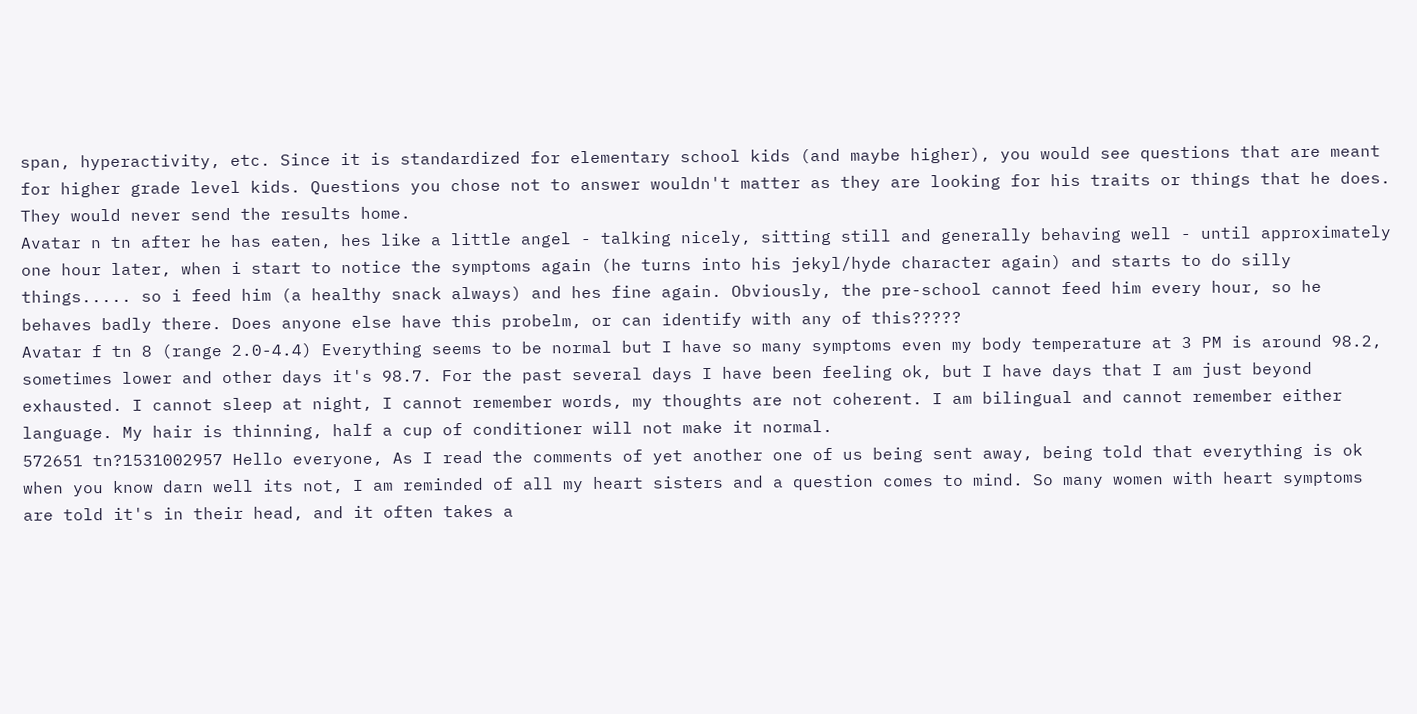span, hyperactivity, etc. Since it is standardized for elementary school kids (and maybe higher), you would see questions that are meant for higher grade level kids. Questions you chose not to answer wouldn't matter as they are looking for his traits or things that he does. They would never send the results home.
Avatar n tn after he has eaten, hes like a little angel - talking nicely, sitting still and generally behaving well - until approximately one hour later, when i start to notice the symptoms again (he turns into his jekyl/hyde character again) and starts to do silly things..... so i feed him (a healthy snack always) and hes fine again. Obviously, the pre-school cannot feed him every hour, so he behaves badly there. Does anyone else have this probelm, or can identify with any of this?????
Avatar f tn 8 (range 2.0-4.4) Everything seems to be normal but I have so many symptoms even my body temperature at 3 PM is around 98.2, sometimes lower and other days it's 98.7. For the past several days I have been feeling ok, but I have days that I am just beyond exhausted. I cannot sleep at night, I cannot remember words, my thoughts are not coherent. I am bilingual and cannot remember either language. My hair is thinning, half a cup of conditioner will not make it normal.
572651 tn?1531002957 Hello everyone, As I read the comments of yet another one of us being sent away, being told that everything is ok when you know darn well its not, I am reminded of all my heart sisters and a question comes to mind. So many women with heart symptoms are told it's in their head, and it often takes a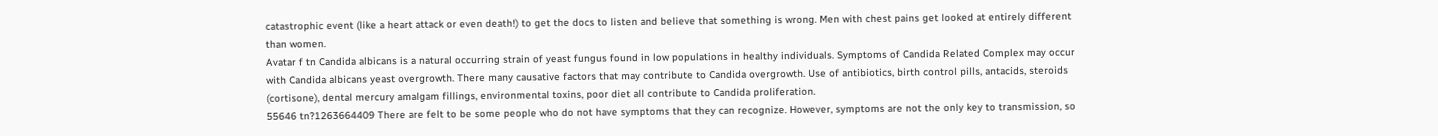catastrophic event (like a heart attack or even death!) to get the docs to listen and believe that something is wrong. Men with chest pains get looked at entirely different than women.
Avatar f tn Candida albicans is a natural occurring strain of yeast fungus found in low populations in healthy individuals. Symptoms of Candida Related Complex may occur with Candida albicans yeast overgrowth. There many causative factors that may contribute to Candida overgrowth. Use of antibiotics, birth control pills, antacids, steroids (cortisone), dental mercury amalgam fillings, environmental toxins, poor diet all contribute to Candida proliferation.
55646 tn?1263664409 There are felt to be some people who do not have symptoms that they can recognize. However, symptoms are not the only key to transmission, so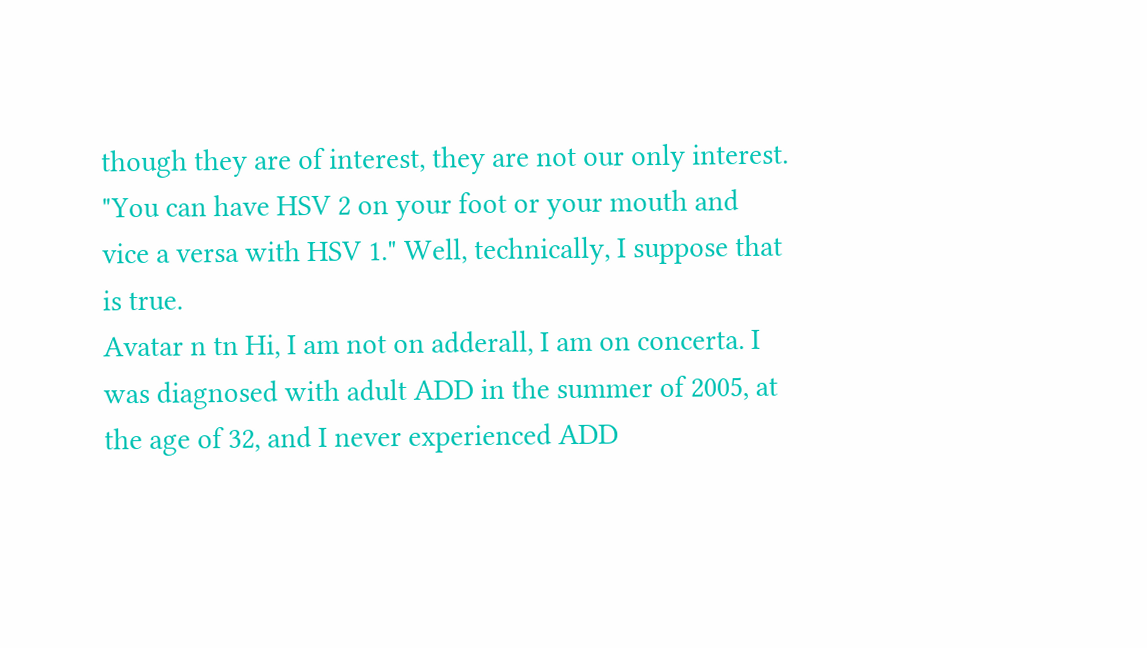though they are of interest, they are not our only interest. "You can have HSV 2 on your foot or your mouth and vice a versa with HSV 1." Well, technically, I suppose that is true.
Avatar n tn Hi, I am not on adderall, I am on concerta. I was diagnosed with adult ADD in the summer of 2005, at the age of 32, and I never experienced ADD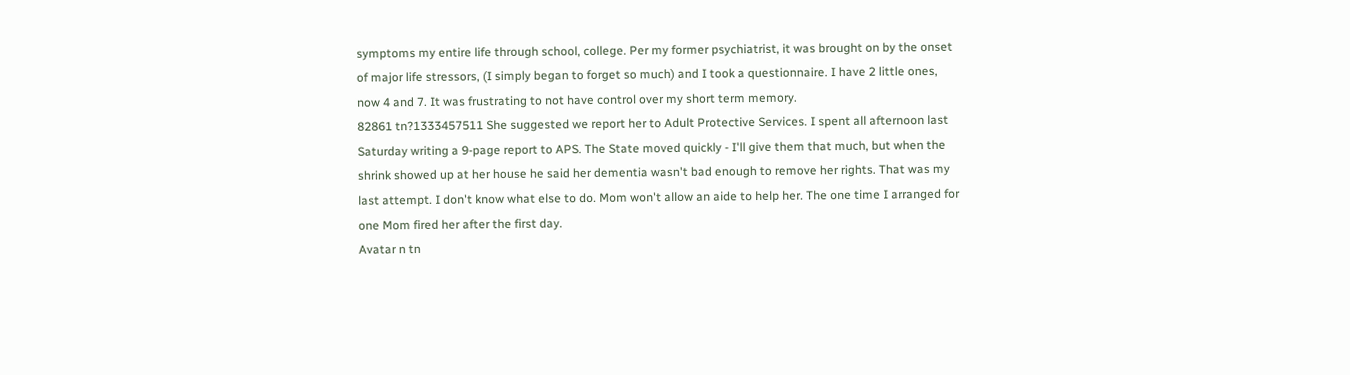symptoms my entire life through school, college. Per my former psychiatrist, it was brought on by the onset of major life stressors, (I simply began to forget so much) and I took a questionnaire. I have 2 little ones, now 4 and 7. It was frustrating to not have control over my short term memory.
82861 tn?1333457511 She suggested we report her to Adult Protective Services. I spent all afternoon last Saturday writing a 9-page report to APS. The State moved quickly - I'll give them that much, but when the shrink showed up at her house he said her dementia wasn't bad enough to remove her rights. That was my last attempt. I don't know what else to do. Mom won't allow an aide to help her. The one time I arranged for one Mom fired her after the first day.
Avatar n tn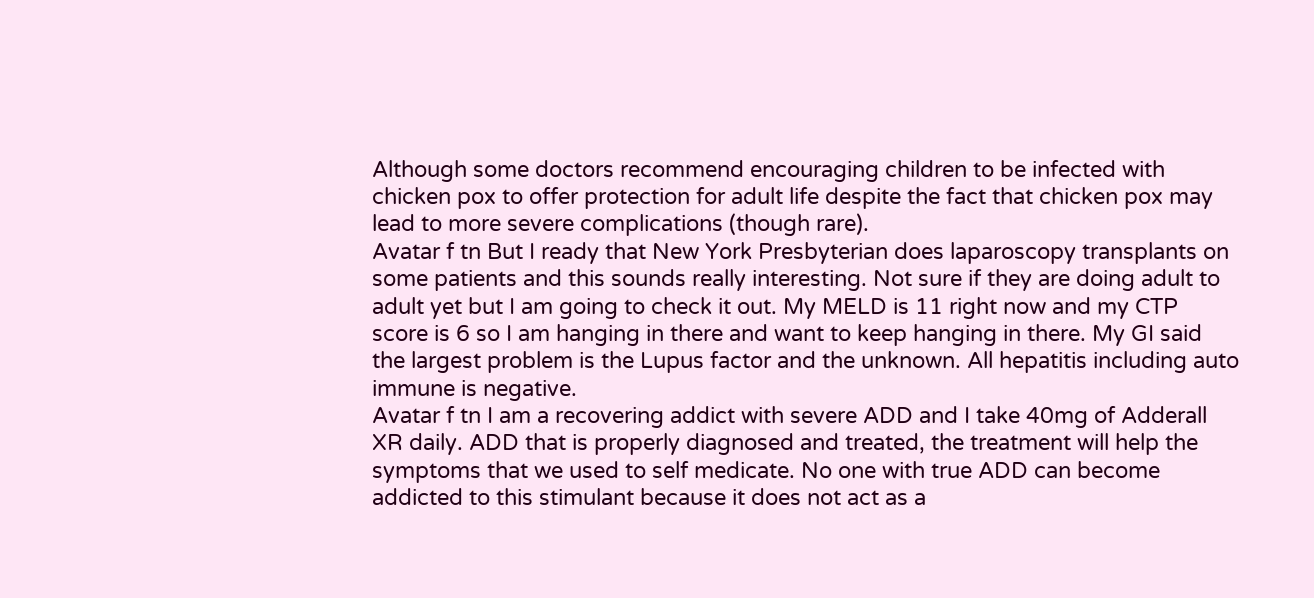Although some doctors recommend encouraging children to be infected with chicken pox to offer protection for adult life despite the fact that chicken pox may lead to more severe complications (though rare).
Avatar f tn But I ready that New York Presbyterian does laparoscopy transplants on some patients and this sounds really interesting. Not sure if they are doing adult to adult yet but I am going to check it out. My MELD is 11 right now and my CTP score is 6 so I am hanging in there and want to keep hanging in there. My GI said the largest problem is the Lupus factor and the unknown. All hepatitis including auto immune is negative.
Avatar f tn I am a recovering addict with severe ADD and I take 40mg of Adderall XR daily. ADD that is properly diagnosed and treated, the treatment will help the symptoms that we used to self medicate. No one with true ADD can become addicted to this stimulant because it does not act as a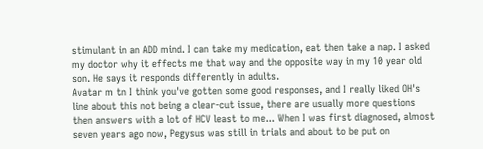stimulant in an ADD mind. I can take my medication, eat then take a nap. I asked my doctor why it effects me that way and the opposite way in my 10 year old son. He says it responds differently in adults.
Avatar m tn I think you've gotten some good responses, and I really liked OH's line about this not being a clear-cut issue, there are usually more questions then answers with a lot of HCV least to me... When I was first diagnosed, almost seven years ago now, Pegysus was still in trials and about to be put on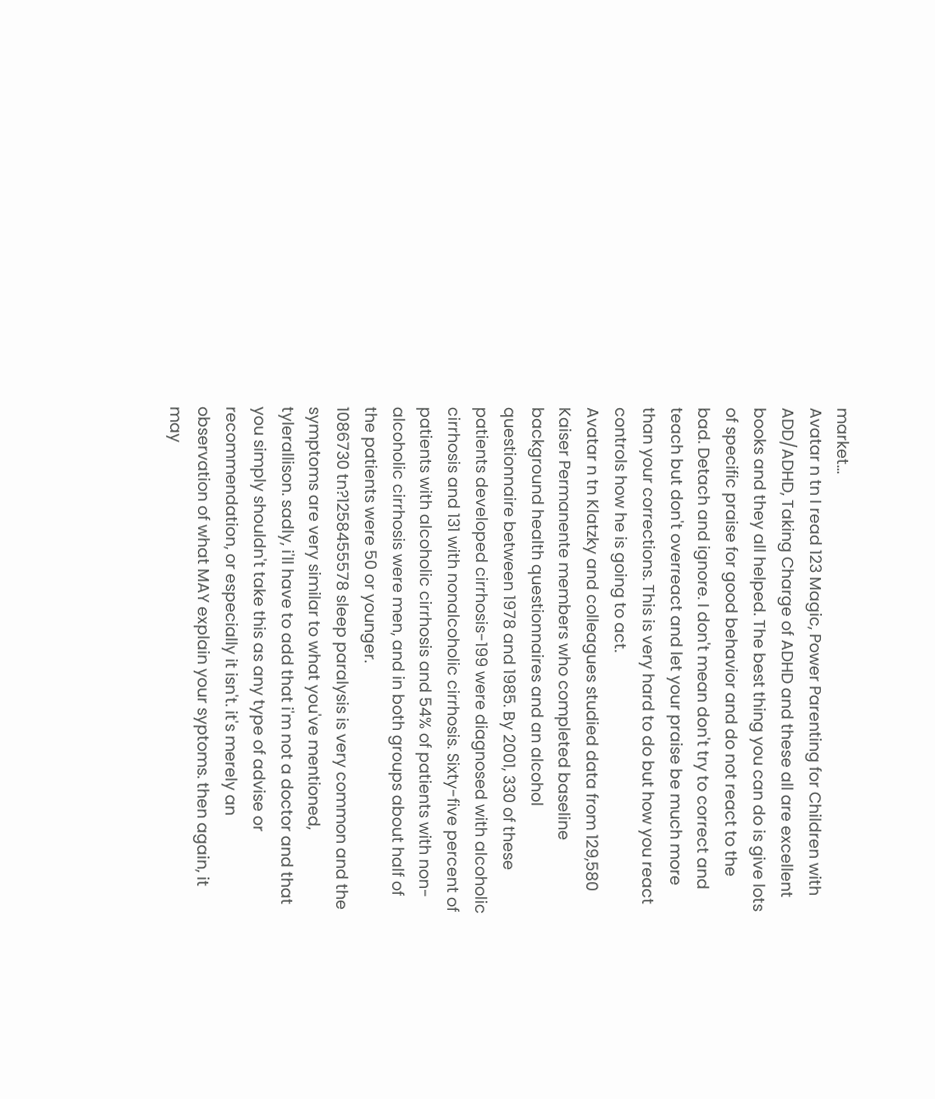market...
Avatar n tn I read 123 Magic, Power Parenting for Children with ADD/ADHD, Taking Charge of ADHD and these all are excellent books and they all helped. The best thing you can do is give lots of specific praise for good behavior and do not react to the bad. Detach and ignore. I don't mean don't try to correct and teach but don't overreact and let your praise be much more than your corrections. This is very hard to do but how you react controls how he is going to act.
Avatar n tn Klatzky and colleagues studied data from 129,580 Kaiser Permanente members who completed baseline background health questionnaires and an alcohol questionnaire between 1978 and 1985. By 2001, 330 of these patients developed cirrhosis-199 were diagnosed with alcoholic cirrhosis and 131 with nonalcoholic cirrhosis. Sixty-five percent of patients with alcoholic cirrhosis and 54% of patients with non-alcoholic cirrhosis were men, and in both groups about half of the patients were 50 or younger.
1086730 tn?1258455578 sleep paralysis is very common and the symptoms are very similar to what you've mentioned, tylerallison. sadly, i'll have to add that i'm not a doctor and that you simply shouldn't take this as any type of advise or recommendation, or especially it isn't. it's merely an observation of what MAY explain your syptoms. then again, it may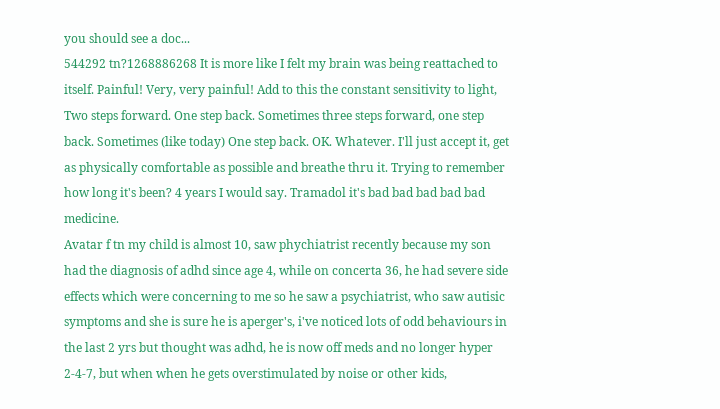you should see a doc...
544292 tn?1268886268 It is more like I felt my brain was being reattached to itself. Painful! Very, very painful! Add to this the constant sensitivity to light, Two steps forward. One step back. Sometimes three steps forward, one step back. Sometimes (like today) One step back. OK. Whatever. I'll just accept it, get as physically comfortable as possible and breathe thru it. Trying to remember how long it's been? 4 years I would say. Tramadol it's bad bad bad bad bad medicine.
Avatar f tn my child is almost 10, saw phychiatrist recently because my son had the diagnosis of adhd since age 4, while on concerta 36, he had severe side effects which were concerning to me so he saw a psychiatrist, who saw autisic symptoms and she is sure he is aperger's, i've noticed lots of odd behaviours in the last 2 yrs but thought was adhd, he is now off meds and no longer hyper 2-4-7, but when when he gets overstimulated by noise or other kids,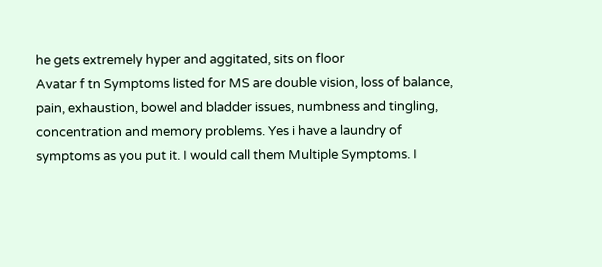he gets extremely hyper and aggitated, sits on floor
Avatar f tn Symptoms listed for MS are double vision, loss of balance, pain, exhaustion, bowel and bladder issues, numbness and tingling, concentration and memory problems. Yes i have a laundry of symptoms as you put it. I would call them Multiple Symptoms. I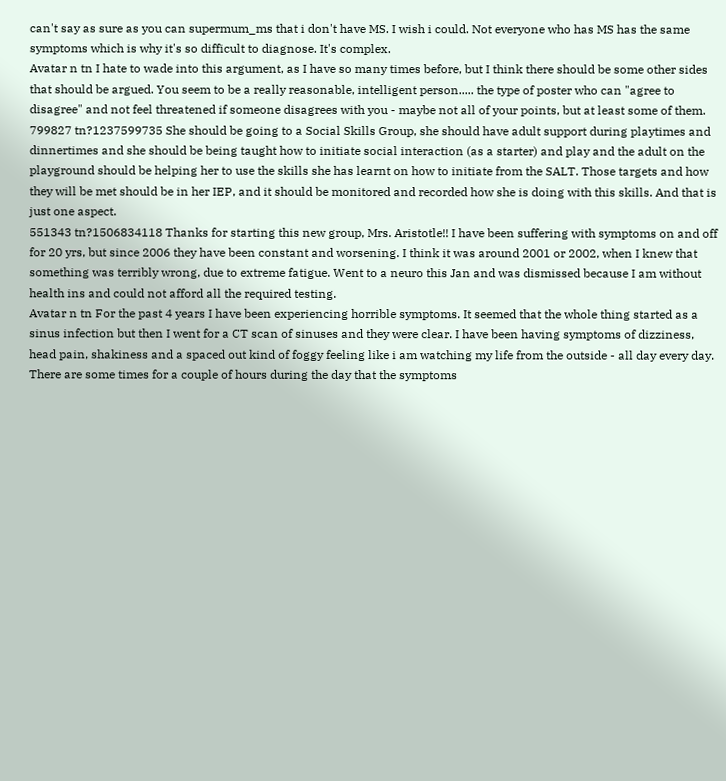can't say as sure as you can supermum_ms that i don't have MS. I wish i could. Not everyone who has MS has the same symptoms which is why it's so difficult to diagnose. It's complex.
Avatar n tn I hate to wade into this argument, as I have so many times before, but I think there should be some other sides that should be argued. You seem to be a really reasonable, intelligent person..... the type of poster who can "agree to disagree" and not feel threatened if someone disagrees with you - maybe not all of your points, but at least some of them.
799827 tn?1237599735 She should be going to a Social Skills Group, she should have adult support during playtimes and dinnertimes and she should be being taught how to initiate social interaction (as a starter) and play and the adult on the playground should be helping her to use the skills she has learnt on how to initiate from the SALT. Those targets and how they will be met should be in her IEP, and it should be monitored and recorded how she is doing with this skills. And that is just one aspect.
551343 tn?1506834118 Thanks for starting this new group, Mrs. Aristotle!! I have been suffering with symptoms on and off for 20 yrs, but since 2006 they have been constant and worsening. I think it was around 2001 or 2002, when I knew that something was terribly wrong, due to extreme fatigue. Went to a neuro this Jan and was dismissed because I am without health ins and could not afford all the required testing.
Avatar n tn For the past 4 years I have been experiencing horrible symptoms. It seemed that the whole thing started as a sinus infection but then I went for a CT scan of sinuses and they were clear. I have been having symptoms of dizziness, head pain, shakiness and a spaced out kind of foggy feeling like i am watching my life from the outside - all day every day. There are some times for a couple of hours during the day that the symptoms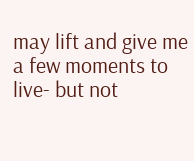may lift and give me a few moments to live- but not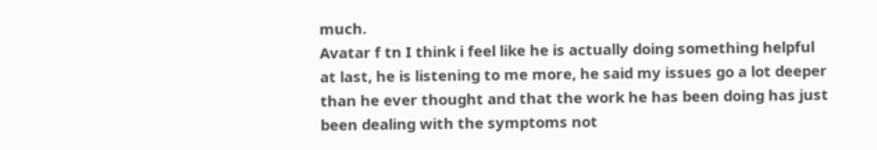much.
Avatar f tn I think i feel like he is actually doing something helpful at last, he is listening to me more, he said my issues go a lot deeper than he ever thought and that the work he has been doing has just been dealing with the symptoms not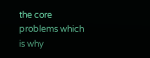the core problems which is why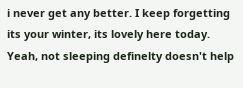i never get any better. I keep forgetting its your winter, its lovely here today. Yeah, not sleeping definelty doesn't help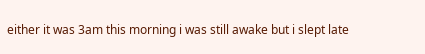either it was 3am this morning i was still awake but i slept late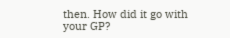then. How did it go with your GP?